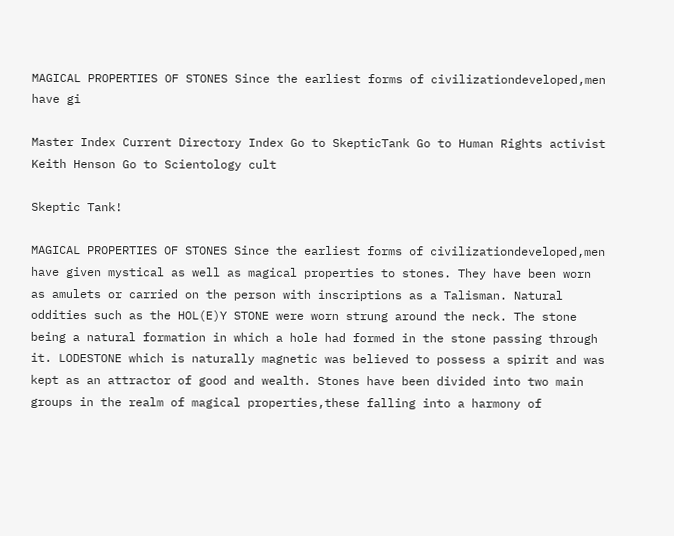MAGICAL PROPERTIES OF STONES Since the earliest forms of civilizationdeveloped,men have gi

Master Index Current Directory Index Go to SkepticTank Go to Human Rights activist Keith Henson Go to Scientology cult

Skeptic Tank!

MAGICAL PROPERTIES OF STONES Since the earliest forms of civilizationdeveloped,men have given mystical as well as magical properties to stones. They have been worn as amulets or carried on the person with inscriptions as a Talisman. Natural oddities such as the HOL(E)Y STONE were worn strung around the neck. The stone being a natural formation in which a hole had formed in the stone passing through it. LODESTONE which is naturally magnetic was believed to possess a spirit and was kept as an attractor of good and wealth. Stones have been divided into two main groups in the realm of magical properties,these falling into a harmony of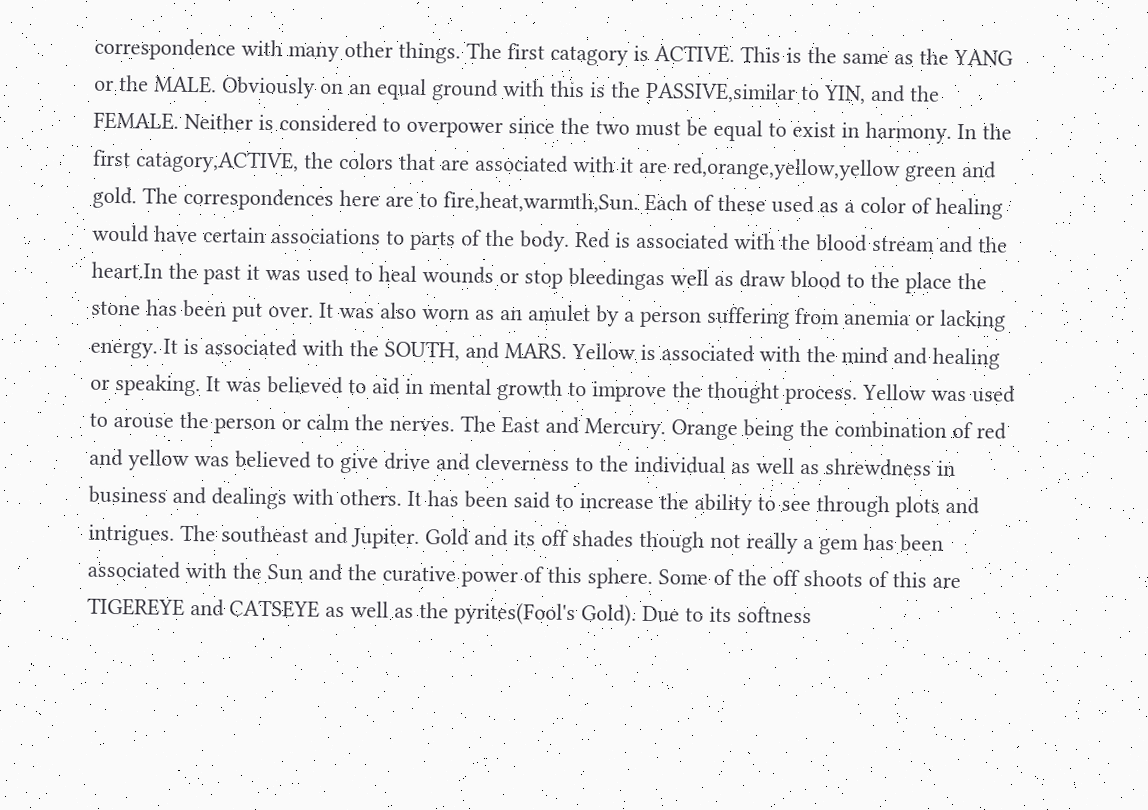correspondence with many other things. The first catagory is ACTIVE. This is the same as the YANG or the MALE. Obviously on an equal ground with this is the PASSIVE,similar to YIN, and the FEMALE. Neither is considered to overpower since the two must be equal to exist in harmony. In the first catagory,ACTIVE, the colors that are associated with it are red,orange,yellow,yellow green and gold. The correspondences here are to fire,heat,warmth,Sun. Each of these used as a color of healing would have certain associations to parts of the body. Red is associated with the blood stream and the heart.In the past it was used to heal wounds or stop bleedingas well as draw blood to the place the stone has been put over. It was also worn as an amulet by a person suffering from anemia or lacking energy. It is associated with the SOUTH, and MARS. Yellow is associated with the mind and healing or speaking. It was believed to aid in mental growth to improve the thought process. Yellow was used to arouse the person or calm the nerves. The East and Mercury. Orange being the combination of red and yellow was believed to give drive and cleverness to the individual as well as shrewdness in business and dealings with others. It has been said to increase the ability to see through plots and intrigues. The southeast and Jupiter. Gold and its off shades though not really a gem has been associated with the Sun and the curative power of this sphere. Some of the off shoots of this are TIGEREYE and CATSEYE as well as the pyrites(Fool's Gold). Due to its softness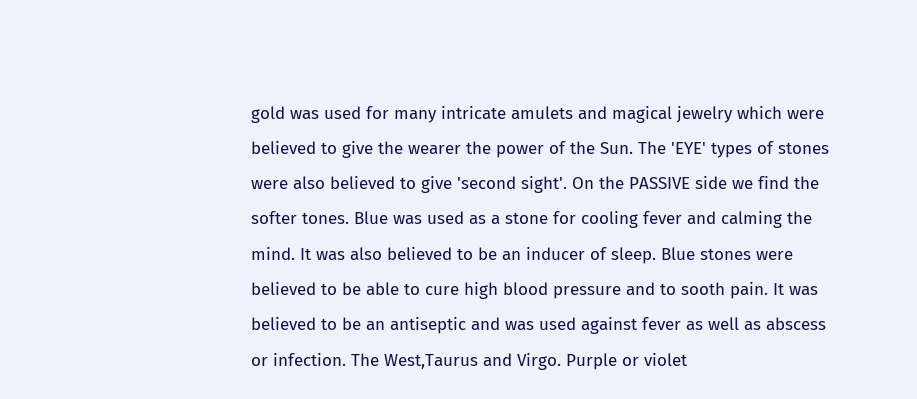gold was used for many intricate amulets and magical jewelry which were believed to give the wearer the power of the Sun. The 'EYE' types of stones were also believed to give 'second sight'. On the PASSIVE side we find the softer tones. Blue was used as a stone for cooling fever and calming the mind. It was also believed to be an inducer of sleep. Blue stones were believed to be able to cure high blood pressure and to sooth pain. It was believed to be an antiseptic and was used against fever as well as abscess or infection. The West,Taurus and Virgo. Purple or violet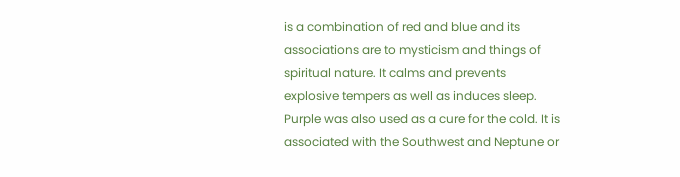is a combination of red and blue and its associations are to mysticism and things of spiritual nature. It calms and prevents explosive tempers as well as induces sleep. Purple was also used as a cure for the cold. It is associated with the Southwest and Neptune or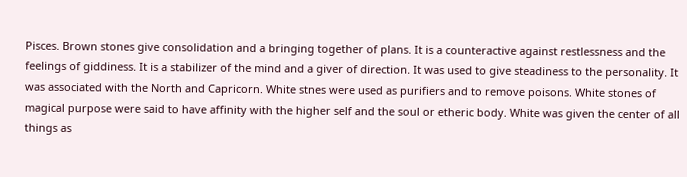Pisces. Brown stones give consolidation and a bringing together of plans. It is a counteractive against restlessness and the feelings of giddiness. It is a stabilizer of the mind and a giver of direction. It was used to give steadiness to the personality. It was associated with the North and Capricorn. White stnes were used as purifiers and to remove poisons. White stones of magical purpose were said to have affinity with the higher self and the soul or etheric body. White was given the center of all things as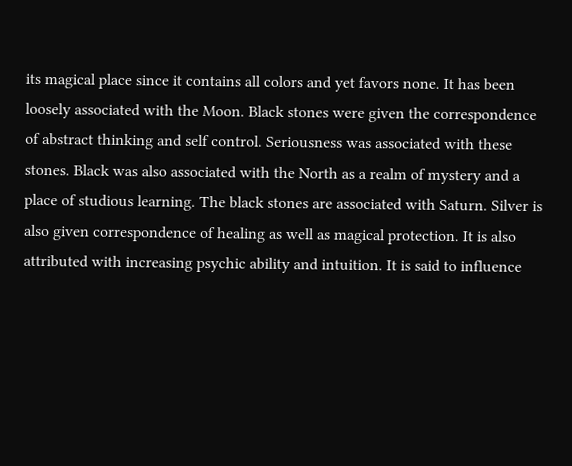its magical place since it contains all colors and yet favors none. It has been loosely associated with the Moon. Black stones were given the correspondence of abstract thinking and self control. Seriousness was associated with these stones. Black was also associated with the North as a realm of mystery and a place of studious learning. The black stones are associated with Saturn. Silver is also given correspondence of healing as well as magical protection. It is also attributed with increasing psychic ability and intuition. It is said to influence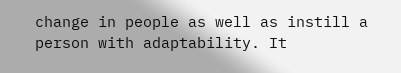change in people as well as instill a person with adaptability. It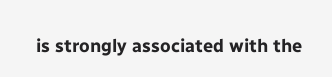is strongly associated with the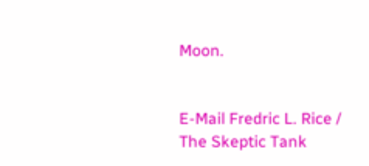Moon.


E-Mail Fredric L. Rice / The Skeptic Tank